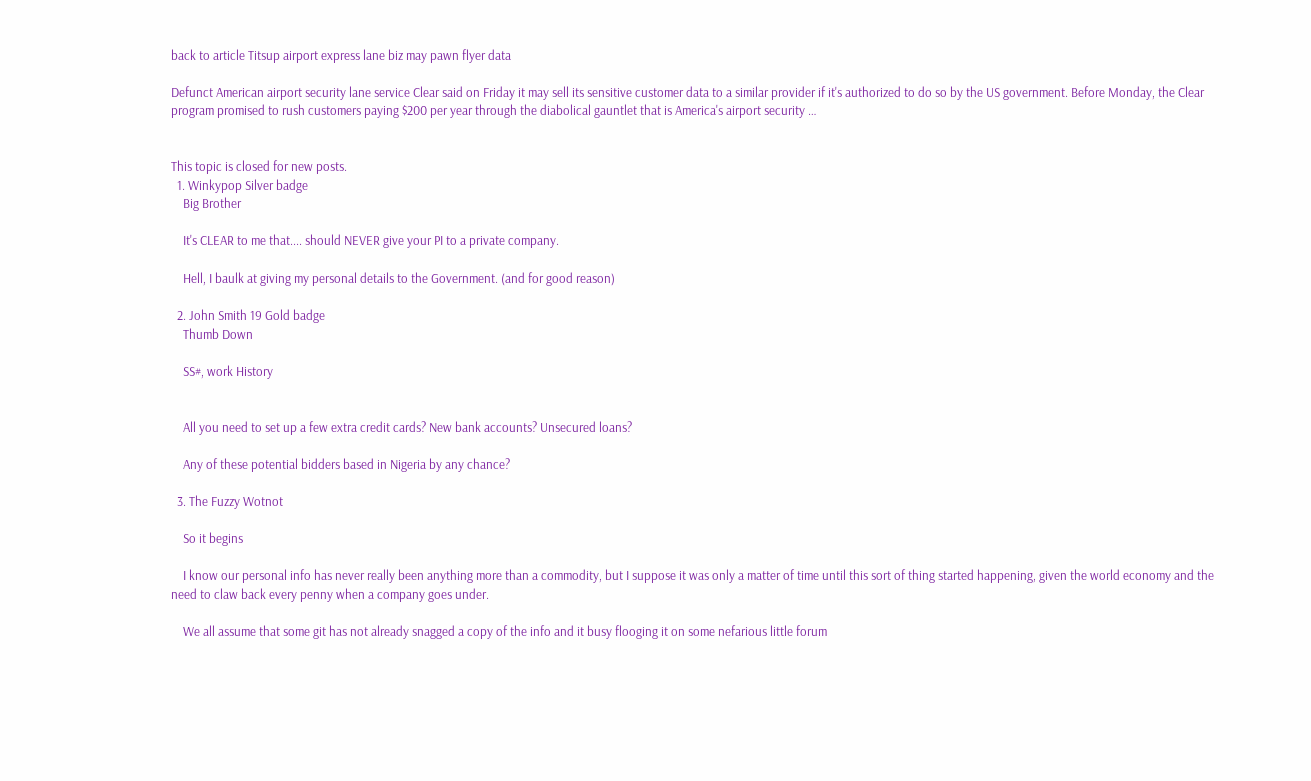back to article Titsup airport express lane biz may pawn flyer data

Defunct American airport security lane service Clear said on Friday it may sell its sensitive customer data to a similar provider if it's authorized to do so by the US government. Before Monday, the Clear program promised to rush customers paying $200 per year through the diabolical gauntlet that is America's airport security …


This topic is closed for new posts.
  1. Winkypop Silver badge
    Big Brother

    It's CLEAR to me that.... should NEVER give your PI to a private company.

    Hell, I baulk at giving my personal details to the Government. (and for good reason)

  2. John Smith 19 Gold badge
    Thumb Down

    SS#, work History


    All you need to set up a few extra credit cards? New bank accounts? Unsecured loans?

    Any of these potential bidders based in Nigeria by any chance?

  3. The Fuzzy Wotnot

    So it begins

    I know our personal info has never really been anything more than a commodity, but I suppose it was only a matter of time until this sort of thing started happening, given the world economy and the need to claw back every penny when a company goes under.

    We all assume that some git has not already snagged a copy of the info and it busy flooging it on some nefarious little forum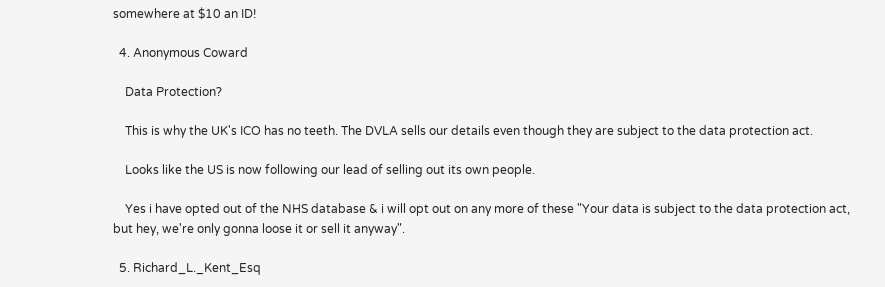somewhere at $10 an ID!

  4. Anonymous Coward

    Data Protection?

    This is why the UK's ICO has no teeth. The DVLA sells our details even though they are subject to the data protection act.

    Looks like the US is now following our lead of selling out its own people.

    Yes i have opted out of the NHS database & i will opt out on any more of these "Your data is subject to the data protection act, but hey, we're only gonna loose it or sell it anyway".

  5. Richard_L._Kent_Esq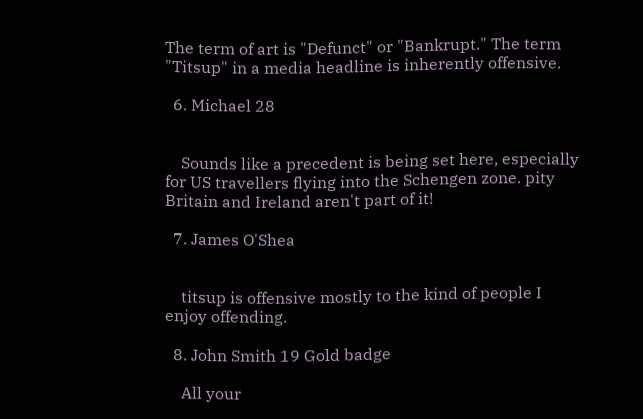The term of art is "Defunct" or "Bankrupt." The term "Titsup" in a media headline is inherently offensive.

  6. Michael 28


    Sounds like a precedent is being set here, especially for US travellers flying into the Schengen zone. pity Britain and Ireland aren't part of it!

  7. James O'Shea


    titsup is offensive mostly to the kind of people I enjoy offending.

  8. John Smith 19 Gold badge

    All your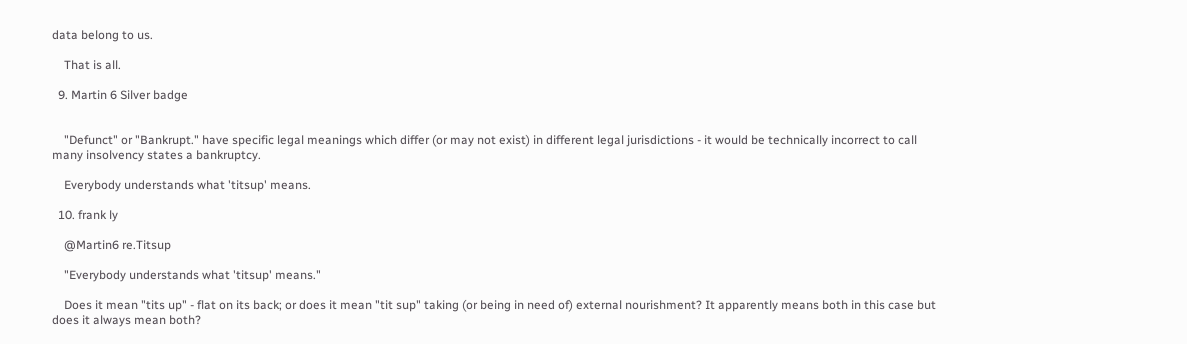data belong to us.

    That is all.

  9. Martin 6 Silver badge


    "Defunct" or "Bankrupt." have specific legal meanings which differ (or may not exist) in different legal jurisdictions - it would be technically incorrect to call many insolvency states a bankruptcy.

    Everybody understands what 'titsup' means.

  10. frank ly

    @Martin6 re.Titsup

    "Everybody understands what 'titsup' means."

    Does it mean "tits up" - flat on its back; or does it mean "tit sup" taking (or being in need of) external nourishment? It apparently means both in this case but does it always mean both?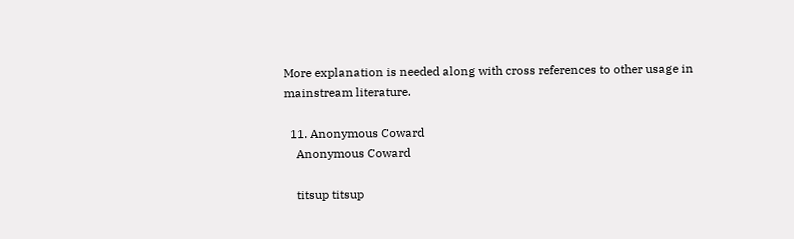More explanation is needed along with cross references to other usage in mainstream literature.

  11. Anonymous Coward
    Anonymous Coward

    titsup titsup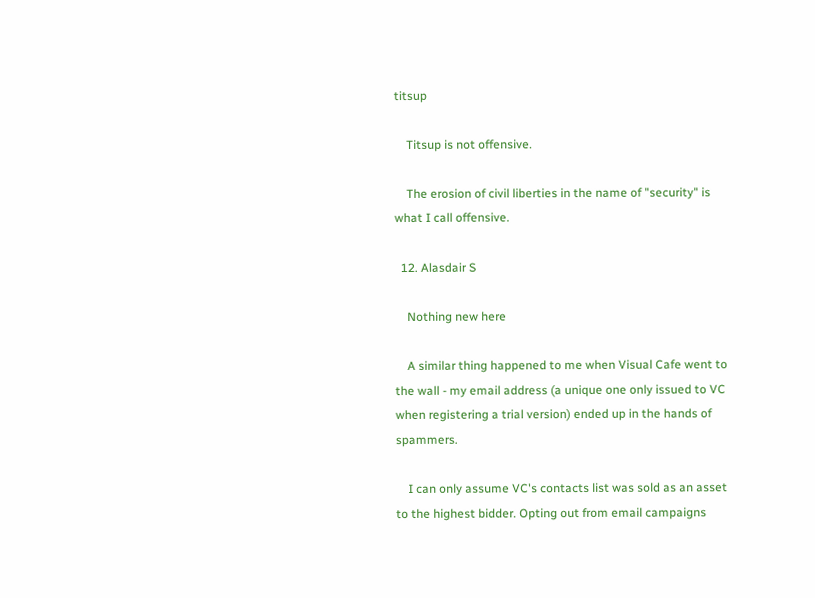titsup

    Titsup is not offensive.

    The erosion of civil liberties in the name of "security" is what I call offensive.

  12. Alasdair S

    Nothing new here

    A similar thing happened to me when Visual Cafe went to the wall - my email address (a unique one only issued to VC when registering a trial version) ended up in the hands of spammers.

    I can only assume VC's contacts list was sold as an asset to the highest bidder. Opting out from email campaigns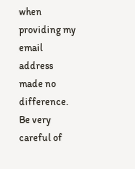when providing my email address made no difference. Be very careful of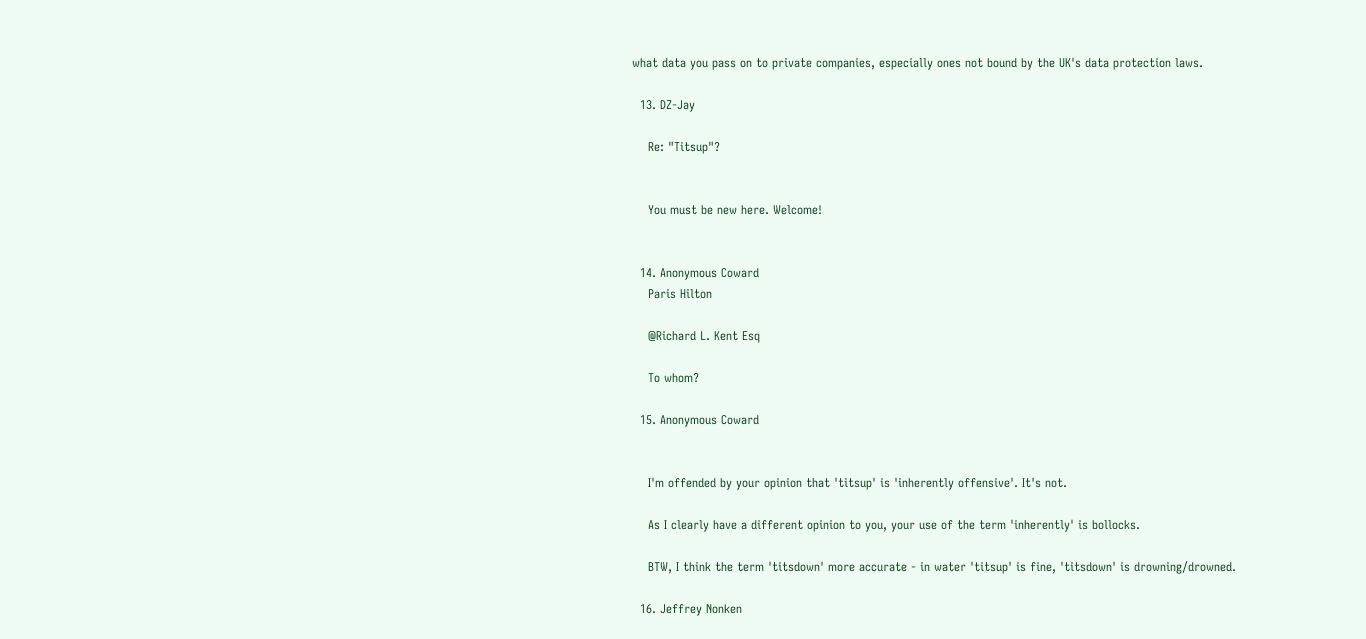what data you pass on to private companies, especially ones not bound by the UK's data protection laws.

  13. DZ-Jay

    Re: "Titsup"?


    You must be new here. Welcome!


  14. Anonymous Coward
    Paris Hilton

    @Richard L. Kent Esq

    To whom?

  15. Anonymous Coward


    I'm offended by your opinion that 'titsup' is 'inherently offensive'. It's not.

    As I clearly have a different opinion to you, your use of the term 'inherently' is bollocks.

    BTW, I think the term 'titsdown' more accurate - in water 'titsup' is fine, 'titsdown' is drowning/drowned.

  16. Jeffrey Nonken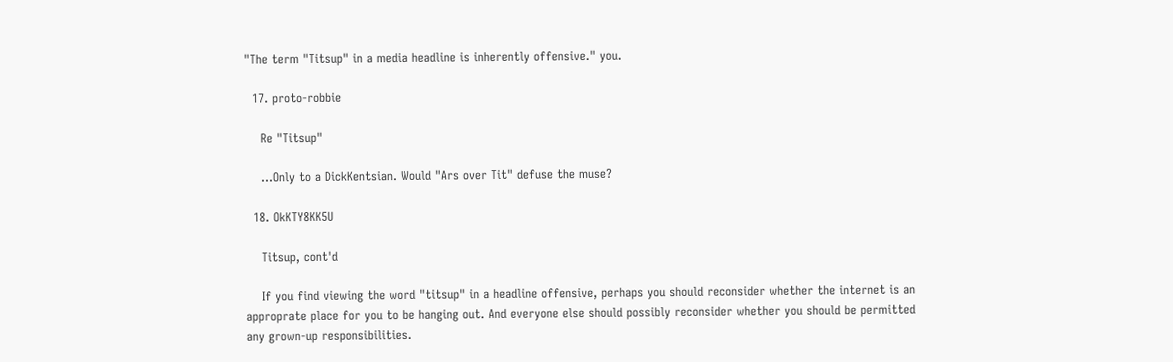"The term "Titsup" in a media headline is inherently offensive." you.

  17. proto-robbie

    Re "Titsup"

    ...Only to a DickKentsian. Would "Ars over Tit" defuse the muse?

  18. OkKTY8KK5U

    Titsup, cont'd

    If you find viewing the word "titsup" in a headline offensive, perhaps you should reconsider whether the internet is an approprate place for you to be hanging out. And everyone else should possibly reconsider whether you should be permitted any grown-up responsibilities.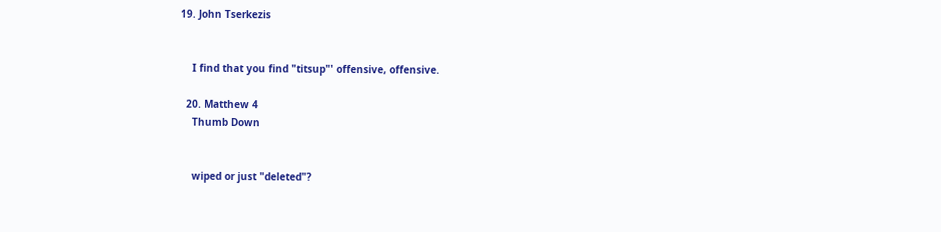19. John Tserkezis


    I find that you find "titsup"' offensive, offensive.

  20. Matthew 4
    Thumb Down


    wiped or just "deleted"?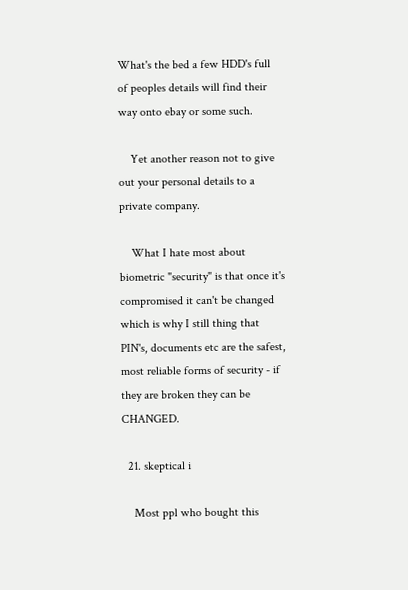What's the bed a few HDD's full of peoples details will find their way onto ebay or some such.

    Yet another reason not to give out your personal details to a private company.

    What I hate most about biometric "security" is that once it's compromised it can't be changed which is why I still thing that PIN's, documents etc are the safest, most reliable forms of security - if they are broken they can be CHANGED.

  21. skeptical i

    Most ppl who bought this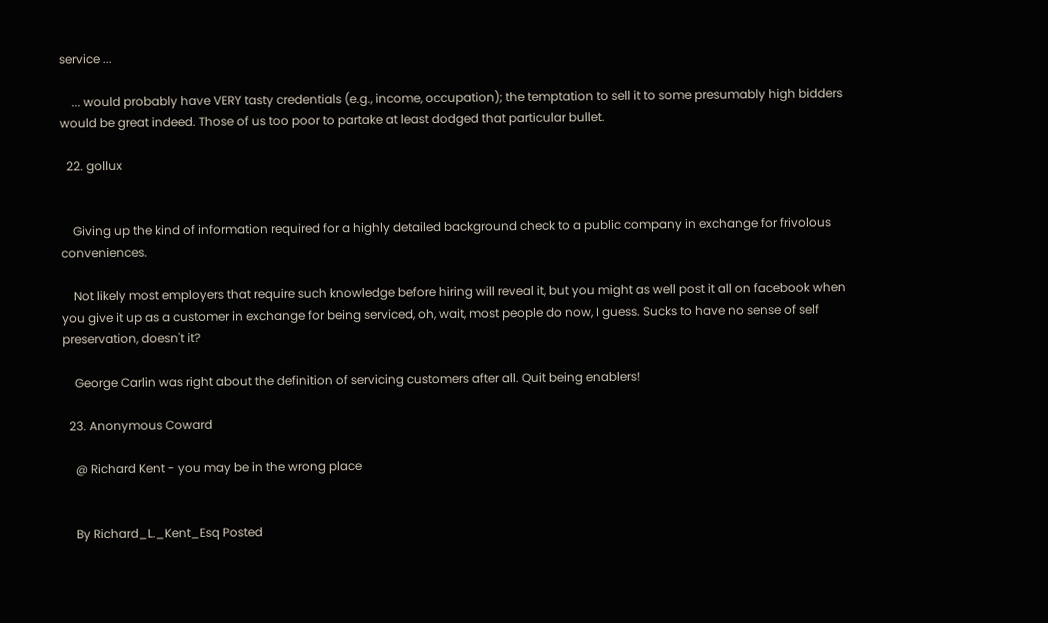service ...

    ... would probably have VERY tasty credentials (e.g., income, occupation); the temptation to sell it to some presumably high bidders would be great indeed. Those of us too poor to partake at least dodged that particular bullet.

  22. gollux


    Giving up the kind of information required for a highly detailed background check to a public company in exchange for frivolous conveniences.

    Not likely most employers that require such knowledge before hiring will reveal it, but you might as well post it all on facebook when you give it up as a customer in exchange for being serviced, oh, wait, most people do now, I guess. Sucks to have no sense of self preservation, doesn't it?

    George Carlin was right about the definition of servicing customers after all. Quit being enablers!

  23. Anonymous Coward

    @ Richard Kent - you may be in the wrong place


    By Richard_L._Kent_Esq Posted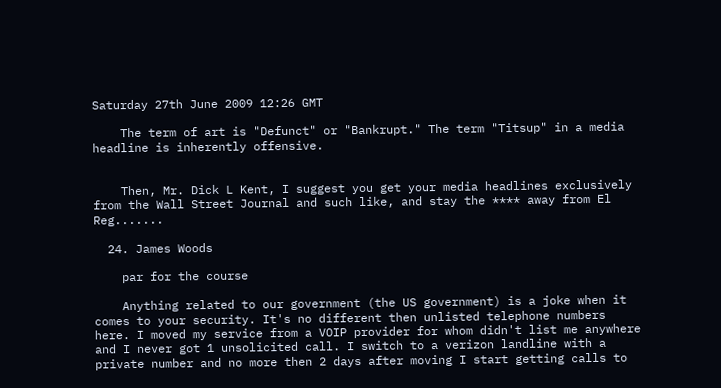Saturday 27th June 2009 12:26 GMT

    The term of art is "Defunct" or "Bankrupt." The term "Titsup" in a media headline is inherently offensive.


    Then, Mr. Dick L Kent, I suggest you get your media headlines exclusively from the Wall Street Journal and such like, and stay the **** away from El Reg.......

  24. James Woods

    par for the course

    Anything related to our government (the US government) is a joke when it comes to your security. It's no different then unlisted telephone numbers here. I moved my service from a VOIP provider for whom didn't list me anywhere and I never got 1 unsolicited call. I switch to a verizon landline with a private number and no more then 2 days after moving I start getting calls to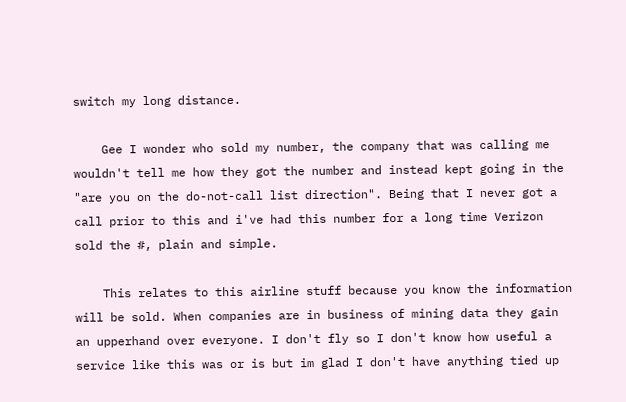switch my long distance.

    Gee I wonder who sold my number, the company that was calling me wouldn't tell me how they got the number and instead kept going in the "are you on the do-not-call list direction". Being that I never got a call prior to this and i've had this number for a long time Verizon sold the #, plain and simple.

    This relates to this airline stuff because you know the information will be sold. When companies are in business of mining data they gain an upperhand over everyone. I don't fly so I don't know how useful a service like this was or is but im glad I don't have anything tied up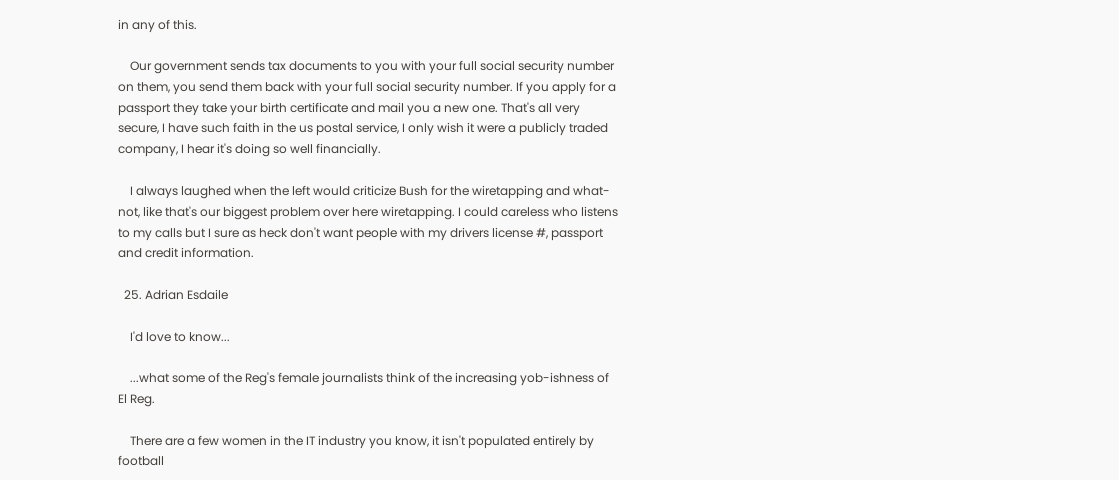in any of this.

    Our government sends tax documents to you with your full social security number on them, you send them back with your full social security number. If you apply for a passport they take your birth certificate and mail you a new one. That's all very secure, I have such faith in the us postal service, I only wish it were a publicly traded company, I hear it's doing so well financially.

    I always laughed when the left would criticize Bush for the wiretapping and what-not, like that's our biggest problem over here wiretapping. I could careless who listens to my calls but I sure as heck don't want people with my drivers license #, passport and credit information.

  25. Adrian Esdaile

    I'd love to know...

    ...what some of the Reg's female journalists think of the increasing yob-ishness of El Reg.

    There are a few women in the IT industry you know, it isn't populated entirely by football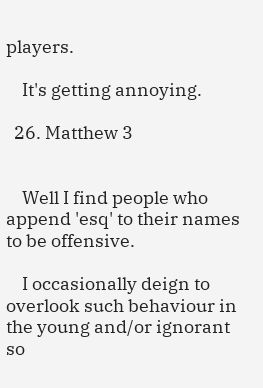players.

    It's getting annoying.

  26. Matthew 3


    Well I find people who append 'esq' to their names to be offensive.

    I occasionally deign to overlook such behaviour in the young and/or ignorant so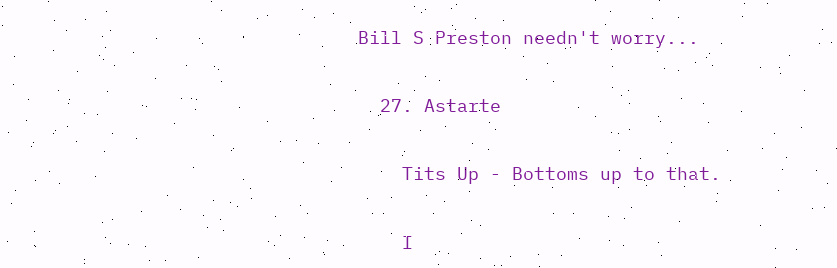Bill S Preston needn't worry...

  27. Astarte

    Tits Up - Bottoms up to that.

    I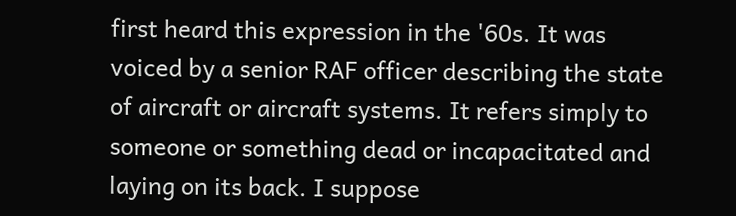first heard this expression in the '60s. It was voiced by a senior RAF officer describing the state of aircraft or aircraft systems. It refers simply to someone or something dead or incapacitated and laying on its back. I suppose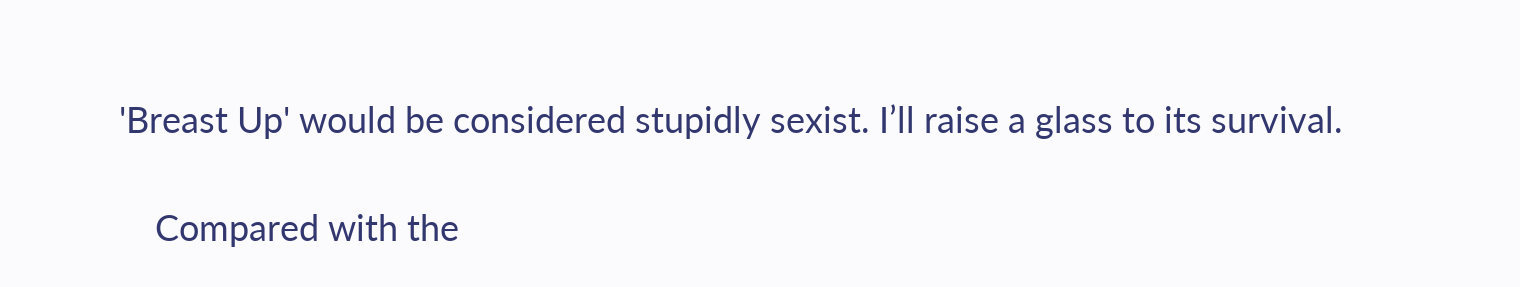'Breast Up' would be considered stupidly sexist. I’ll raise a glass to its survival.

    Compared with the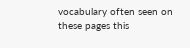vocabulary often seen on these pages this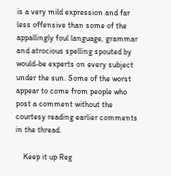is a very mild expression and far less offensive than some of the appallingly foul language, grammar and atrocious spelling spouted by would-be experts on every subject under the sun. Some of the worst appear to come from people who post a comment without the courtesy reading earlier comments in the thread.

    Keep it up Reg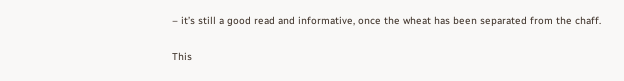– it’s still a good read and informative, once the wheat has been separated from the chaff.

This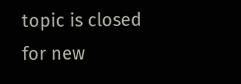topic is closed for new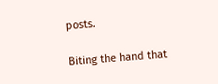posts.

Biting the hand that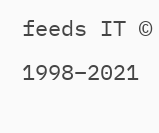feeds IT © 1998–2021